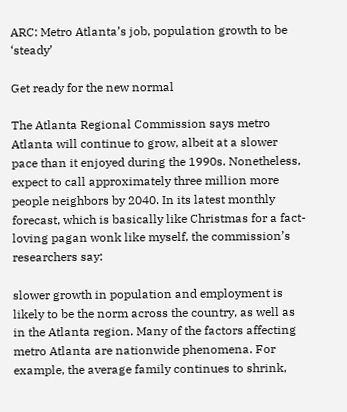ARC: Metro Atlanta’s job, population growth to be ‘steady’

Get ready for the new normal

The Atlanta Regional Commission says metro Atlanta will continue to grow, albeit at a slower pace than it enjoyed during the 1990s. Nonetheless, expect to call approximately three million more people neighbors by 2040. In its latest monthly forecast, which is basically like Christmas for a fact-loving pagan wonk like myself, the commission’s researchers say:

slower growth in population and employment is likely to be the norm across the country, as well as in the Atlanta region. Many of the factors affecting metro Atlanta are nationwide phenomena. For example, the average family continues to shrink,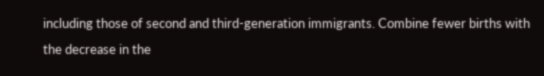including those of second and third-generation immigrants. Combine fewer births with the decrease in the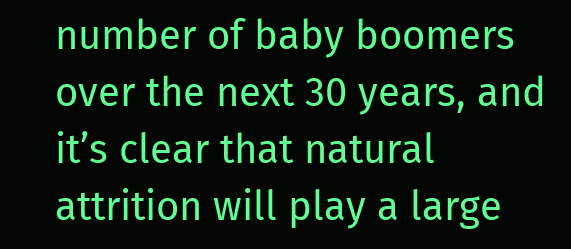number of baby boomers over the next 30 years, and it’s clear that natural attrition will play a large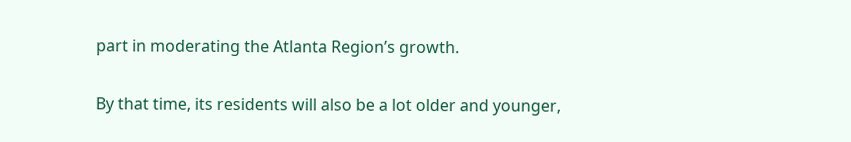part in moderating the Atlanta Region’s growth.

By that time, its residents will also be a lot older and younger,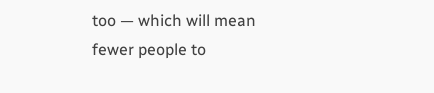too — which will mean fewer people to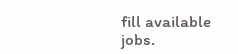fill available jobs.